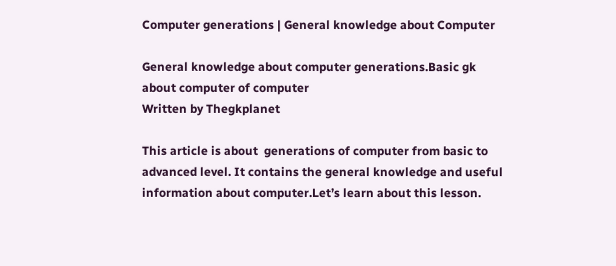Computer generations | General knowledge about Computer

General knowledge about computer generations.Basic gk about computer of computer
Written by Thegkplanet

This article is about  generations of computer from basic to advanced level. It contains the general knowledge and useful information about computer.Let’s learn about this lesson.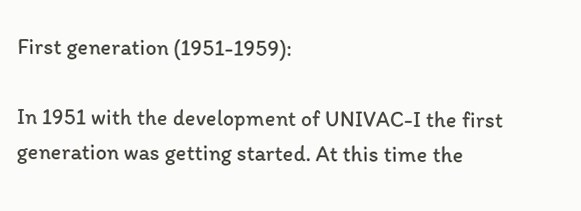First generation (1951-1959):

In 1951 with the development of UNIVAC-I the first generation was getting started. At this time the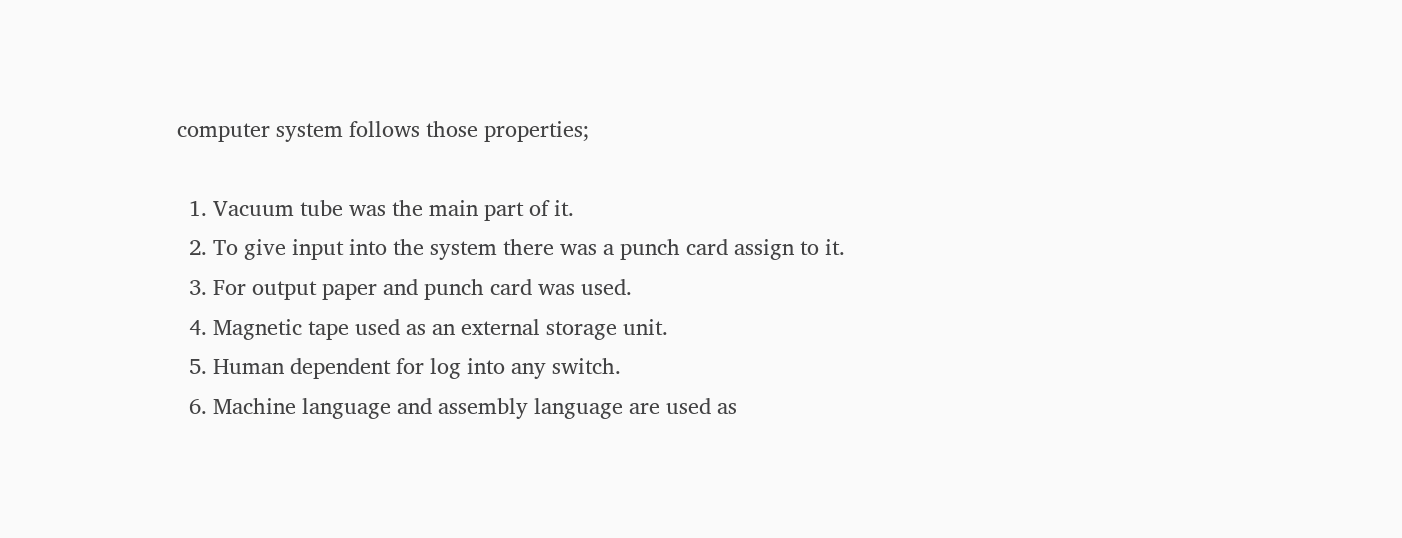computer system follows those properties;

  1. Vacuum tube was the main part of it.
  2. To give input into the system there was a punch card assign to it.
  3. For output paper and punch card was used.
  4. Magnetic tape used as an external storage unit.
  5. Human dependent for log into any switch.
  6. Machine language and assembly language are used as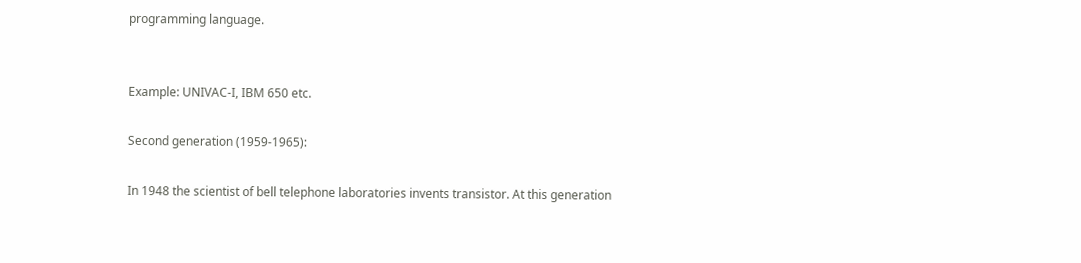programming language.


Example: UNIVAC-I, IBM 650 etc.

Second generation (1959-1965):

In 1948 the scientist of bell telephone laboratories invents transistor. At this generation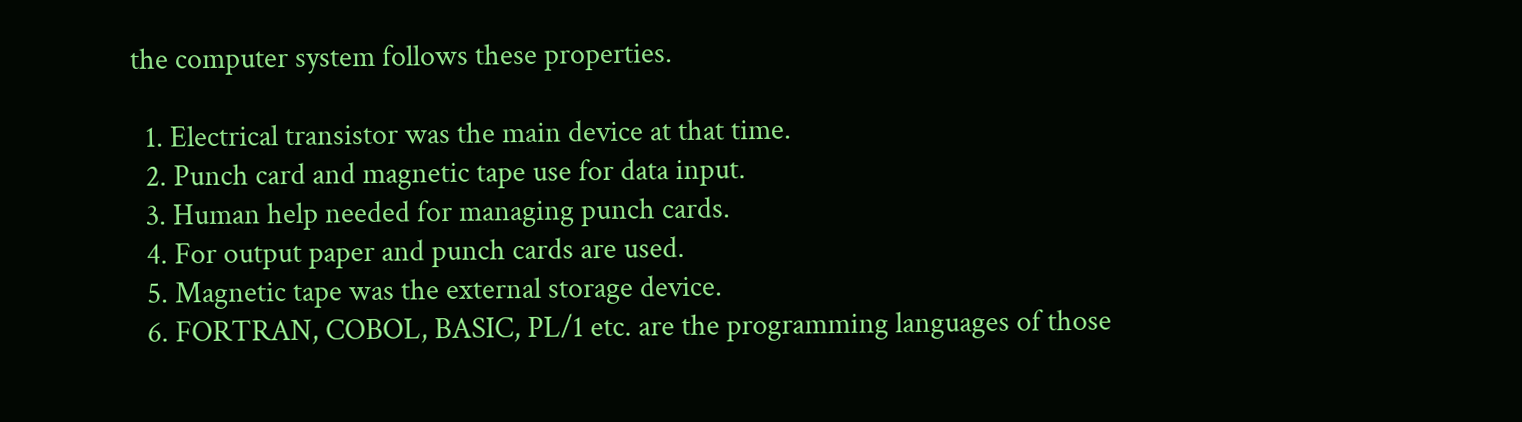the computer system follows these properties.

  1. Electrical transistor was the main device at that time.
  2. Punch card and magnetic tape use for data input.
  3. Human help needed for managing punch cards.
  4. For output paper and punch cards are used.
  5. Magnetic tape was the external storage device.
  6. FORTRAN, COBOL, BASIC, PL/1 etc. are the programming languages of those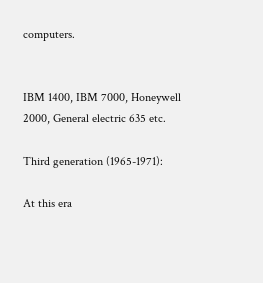computers.


IBM 1400, IBM 7000, Honeywell 2000, General electric 635 etc.

Third generation (1965-1971):

At this era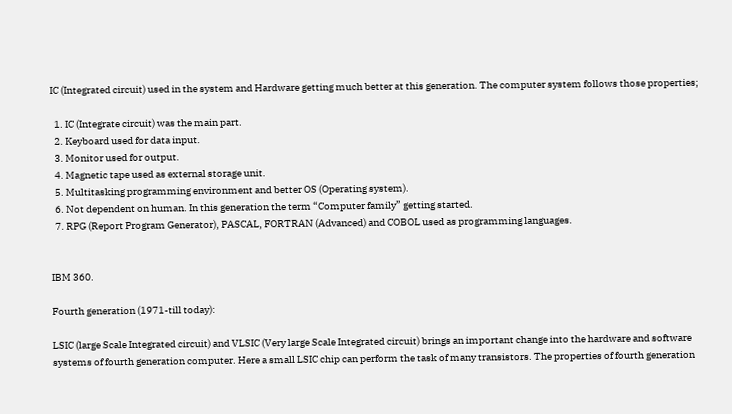IC (Integrated circuit) used in the system and Hardware getting much better at this generation. The computer system follows those properties;

  1. IC (Integrate circuit) was the main part.
  2. Keyboard used for data input.
  3. Monitor used for output.
  4. Magnetic tape used as external storage unit.
  5. Multitasking programming environment and better OS (Operating system).
  6. Not dependent on human. In this generation the term “Computer family” getting started.
  7. RPG (Report Program Generator), PASCAL, FORTRAN (Advanced) and COBOL used as programming languages.


IBM 360.

Fourth generation (1971-till today):

LSIC (large Scale Integrated circuit) and VLSIC (Very large Scale Integrated circuit) brings an important change into the hardware and software systems of fourth generation computer. Here a small LSIC chip can perform the task of many transistors. The properties of fourth generation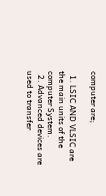computer are;

  1. LSIC AND VLSIC are the main units of the computer System.
  2. Advanced devices are used to transfer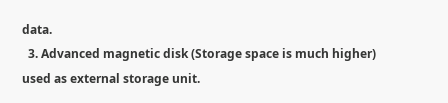data.
  3. Advanced magnetic disk (Storage space is much higher) used as external storage unit.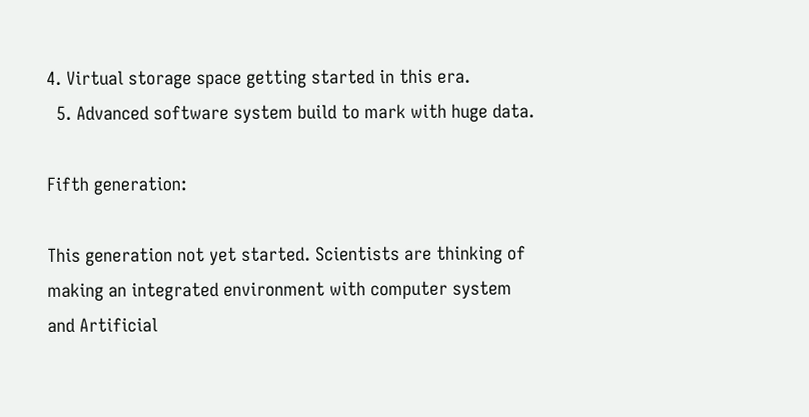4. Virtual storage space getting started in this era.
  5. Advanced software system build to mark with huge data.

Fifth generation:

This generation not yet started. Scientists are thinking of making an integrated environment with computer system and Artificial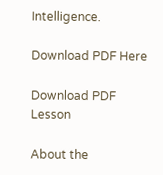Intelligence.

Download PDF Here

Download PDF Lesson

About the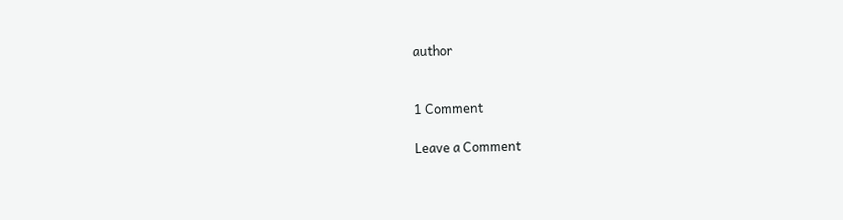author


1 Comment

Leave a Comment